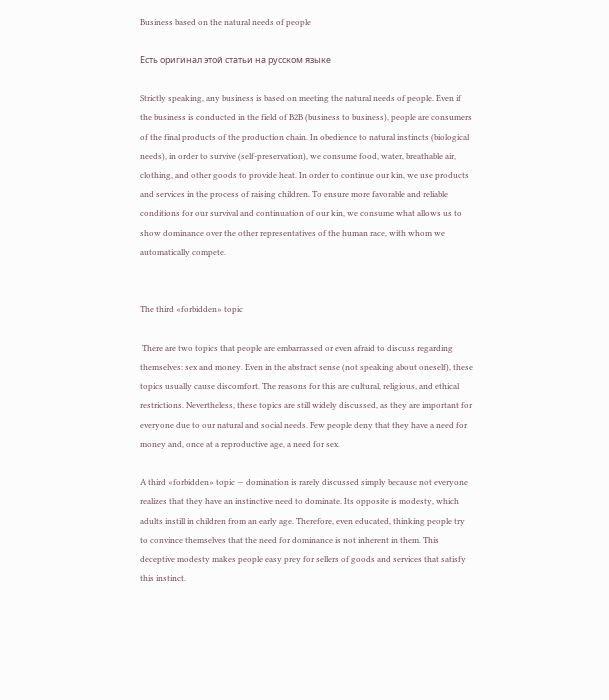Business based on the natural needs of people

Есть оригинал этой статьи на русском языке

Strictly speaking, any business is based on meeting the natural needs of people. Even if the business is conducted in the field of B2B (business to business), people are consumers of the final products of the production chain. In obedience to natural instincts (biological needs), in order to survive (self-preservation), we consume food, water, breathable air, clothing, and other goods to provide heat. In order to continue our kin, we use products and services in the process of raising children. To ensure more favorable and reliable conditions for our survival and continuation of our kin, we consume what allows us to show dominance over the other representatives of the human race, with whom we automatically compete.


The third «forbidden» topic

 There are two topics that people are embarrassed or even afraid to discuss regarding themselves: sex and money. Even in the abstract sense (not speaking about oneself), these topics usually cause discomfort. The reasons for this are cultural, religious, and ethical restrictions. Nevertheless, these topics are still widely discussed, as they are important for everyone due to our natural and social needs. Few people deny that they have a need for money and, once at a reproductive age, a need for sex.

A third «forbidden» topic — domination is rarely discussed simply because not everyone realizes that they have an instinctive need to dominate. Its opposite is modesty, which adults instill in children from an early age. Therefore, even educated, thinking people try to convince themselves that the need for dominance is not inherent in them. This deceptive modesty makes people easy prey for sellers of goods and services that satisfy this instinct.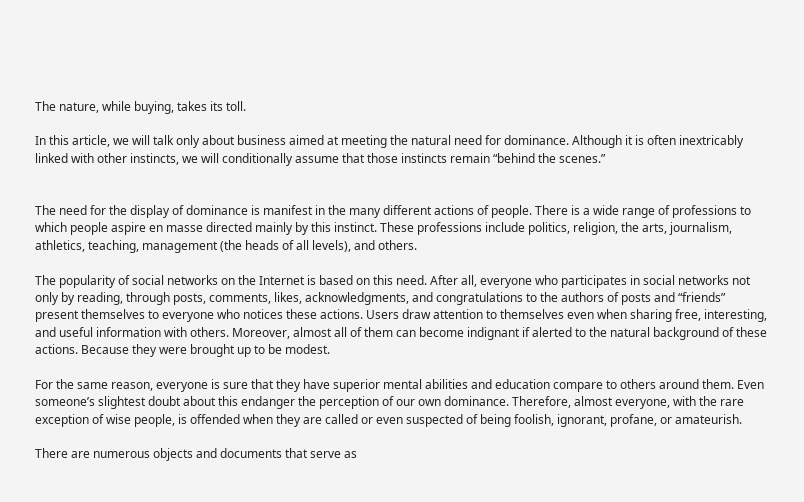The nature, while buying, takes its toll.

In this article, we will talk only about business aimed at meeting the natural need for dominance. Although it is often inextricably linked with other instincts, we will conditionally assume that those instincts remain “behind the scenes.”


The need for the display of dominance is manifest in the many different actions of people. There is a wide range of professions to which people aspire en masse directed mainly by this instinct. These professions include politics, religion, the arts, journalism, athletics, teaching, management (the heads of all levels), and others.

The popularity of social networks on the Internet is based on this need. After all, everyone who participates in social networks not only by reading, through posts, comments, likes, acknowledgments, and congratulations to the authors of posts and “friends” present themselves to everyone who notices these actions. Users draw attention to themselves even when sharing free, interesting, and useful information with others. Moreover, almost all of them can become indignant if alerted to the natural background of these actions. Because they were brought up to be modest.

For the same reason, everyone is sure that they have superior mental abilities and education compare to others around them. Even someone’s slightest doubt about this endanger the perception of our own dominance. Therefore, almost everyone, with the rare exception of wise people, is offended when they are called or even suspected of being foolish, ignorant, profane, or amateurish.

There are numerous objects and documents that serve as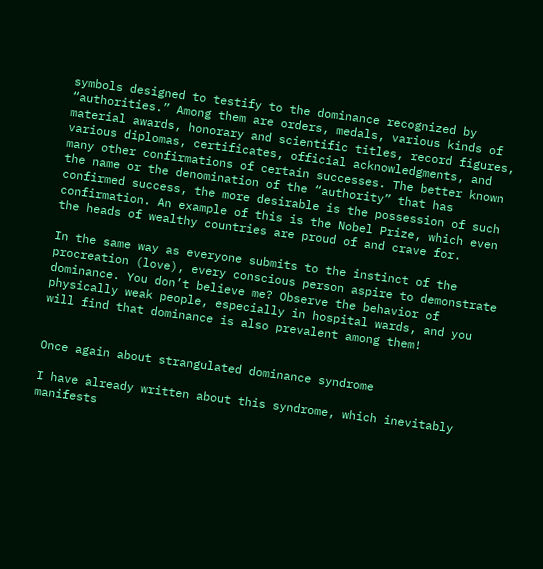symbols designed to testify to the dominance recognized by “authorities.” Among them are orders, medals, various kinds of material awards, honorary and scientific titles, record figures, various diplomas, certificates, official acknowledgments, and many other confirmations of certain successes. The better known the name or the denomination of the “authority” that has confirmed success, the more desirable is the possession of such confirmation. An example of this is the Nobel Prize, which even the heads of wealthy countries are proud of and crave for.

In the same way as everyone submits to the instinct of the procreation (love), every conscious person aspire to demonstrate dominance. You don’t believe me? Observe the behavior of physically weak people, especially in hospital wards, and you will find that dominance is also prevalent among them!


Once again about strangulated dominance syndrome

I have already written about this syndrome, which inevitably manifests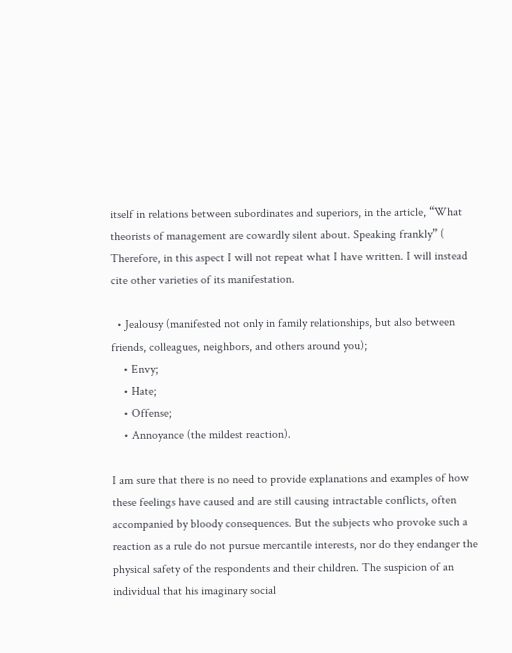itself in relations between subordinates and superiors, in the article, “What theorists of management are cowardly silent about. Speaking frankly” ( Therefore, in this aspect I will not repeat what I have written. I will instead cite other varieties of its manifestation.

  • Jealousy (manifested not only in family relationships, but also between friends, colleagues, neighbors, and others around you);
    • Envy;
    • Hate;
    • Offense;
    • Annoyance (the mildest reaction).

I am sure that there is no need to provide explanations and examples of how these feelings have caused and are still causing intractable conflicts, often accompanied by bloody consequences. But the subjects who provoke such a reaction as a rule do not pursue mercantile interests, nor do they endanger the physical safety of the respondents and their children. The suspicion of an individual that his imaginary social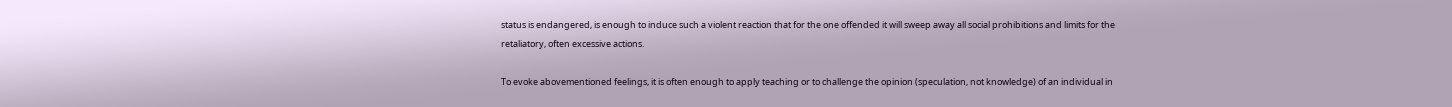status is endangered, is enough to induce such a violent reaction that for the one offended it will sweep away all social prohibitions and limits for the retaliatory, often excessive actions.

To evoke abovementioned feelings, it is often enough to apply teaching or to challenge the opinion (speculation, not knowledge) of an individual in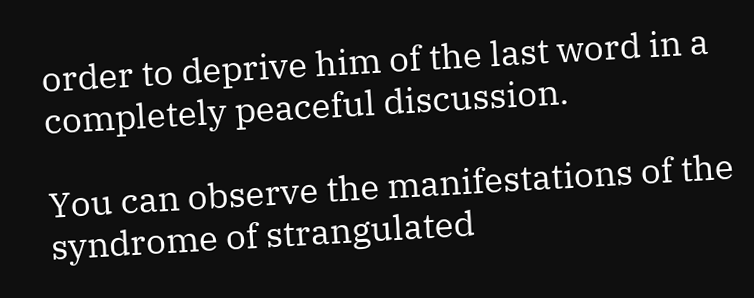order to deprive him of the last word in a completely peaceful discussion.

You can observe the manifestations of the syndrome of strangulated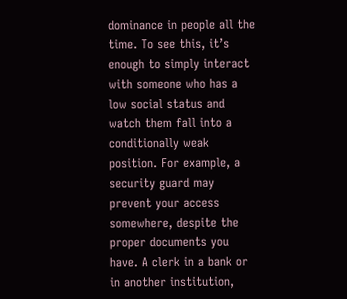dominance in people all the time. To see this, it’s enough to simply interact with someone who has a low social status and watch them fall into a conditionally weak position. For example, a security guard may prevent your access somewhere, despite the proper documents you have. A clerk in a bank or in another institution,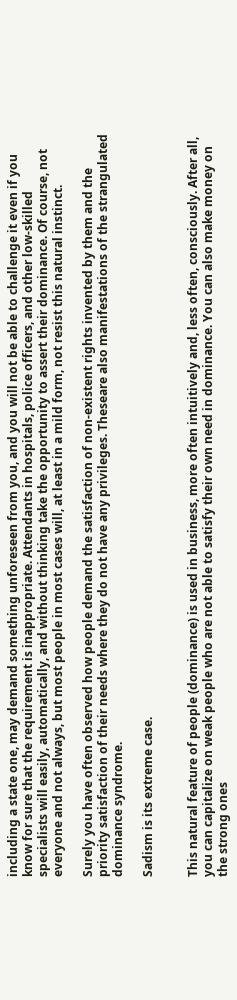including a state one, may demand something unforeseen from you, and you will not be able to challenge it even if you know for sure that the requirement is inappropriate. Attendants in hospitals, police officers, and other low-skilled specialists will easily, automatically, and without thinking take the opportunity to assert their dominance. Of course, not everyone and not always, but most people in most cases will, at least in a mild form, not resist this natural instinct.

Surely you have often observed how people demand the satisfaction of non-existent rights invented by them and the priority satisfaction of their needs where they do not have any privileges. Theseare also manifestations of the strangulated dominance syndrome.

Sadism is its extreme case.


This natural feature of people (dominance) is used in business, more often intuitively and, less often, consciously. After all, you can capitalize on weak people who are not able to satisfy their own need in dominance. You can also make money on the strong ones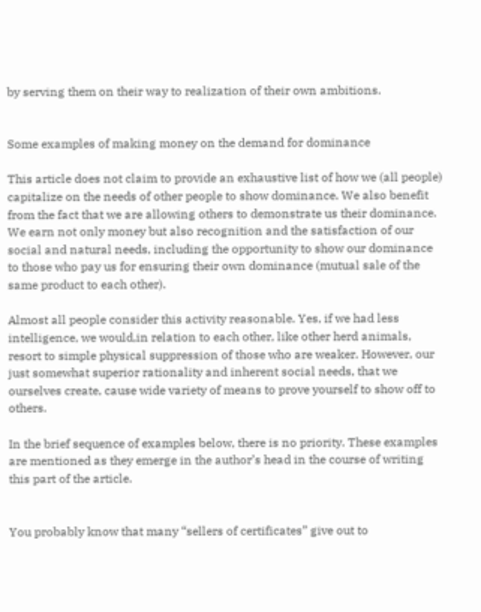by serving them on their way to realization of their own ambitions.


Some examples of making money on the demand for dominance

This article does not claim to provide an exhaustive list of how we (all people) capitalize on the needs of other people to show dominance. We also benefit from the fact that we are allowing others to demonstrate us their dominance. We earn not only money but also recognition and the satisfaction of our social and natural needs, including the opportunity to show our dominance to those who pay us for ensuring their own dominance (mutual sale of the same product to each other).

Almost all people consider this activity reasonable. Yes, if we had less intelligence, we would,in relation to each other, like other herd animals, resort to simple physical suppression of those who are weaker. However, our just somewhat superior rationality and inherent social needs, that we ourselves create, cause wide variety of means to prove yourself to show off to others.

In the brief sequence of examples below, there is no priority. These examples are mentioned as they emerge in the author’s head in the course of writing this part of the article.


You probably know that many “sellers of certificates” give out to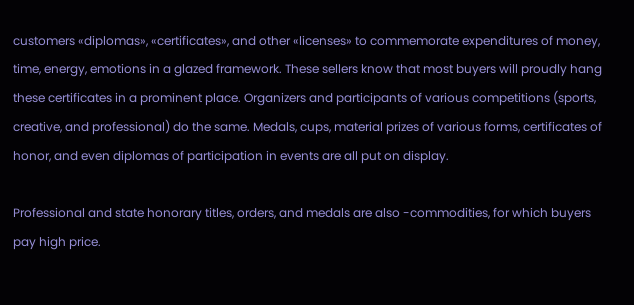customers «diplomas», «certificates», and other «licenses» to commemorate expenditures of money, time, energy, emotions in a glazed framework. These sellers know that most buyers will proudly hang these certificates in a prominent place. Organizers and participants of various competitions (sports, creative, and professional) do the same. Medals, cups, material prizes of various forms, certificates of honor, and even diplomas of participation in events are all put on display.

Professional and state honorary titles, orders, and medals are also -commodities, for which buyers pay high price.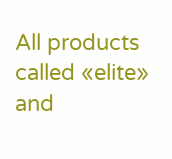All products called «elite» and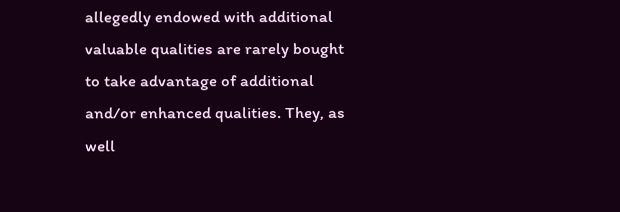allegedly endowed with additional valuable qualities are rarely bought to take advantage of additional and/or enhanced qualities. They, as well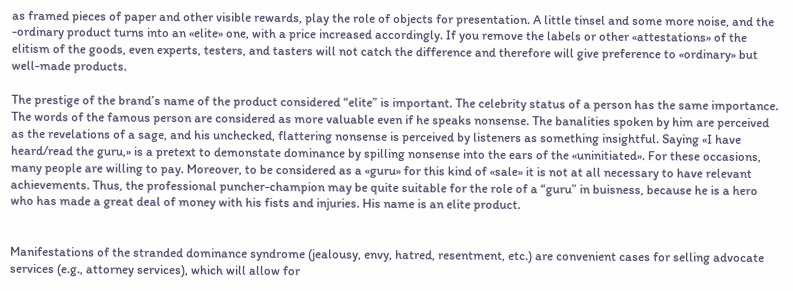as framed pieces of paper and other visible rewards, play the role of objects for presentation. A little tinsel and some more noise, and the -ordinary product turns into an «elite» one, with a price increased accordingly. If you remove the labels or other «attestations» of the elitism of the goods, even experts, testers, and tasters will not catch the difference and therefore will give preference to «ordinary» but well-made products.

The prestige of the brand’s name of the product considered “elite” is important. The celebrity status of a person has the same importance. The words of the famous person are considered as more valuable even if he speaks nonsense. The banalities spoken by him are perceived as the revelations of a sage, and his unchecked, flattering nonsense is perceived by listeners as something insightful. Saying «I have heard/read the guru,» is a pretext to demonstate dominance by spilling nonsense into the ears of the «uninitiated». For these occasions, many people are willing to pay. Moreover, to be considered as a «guru» for this kind of «sale» it is not at all necessary to have relevant achievements. Thus, the professional puncher-champion may be quite suitable for the role of a “guru” in buisness, because he is a hero who has made a great deal of money with his fists and injuries. His name is an elite product.


Manifestations of the stranded dominance syndrome (jealousy, envy, hatred, resentment, etc.) are convenient cases for selling advocate services (e.g., attorney services), which will allow for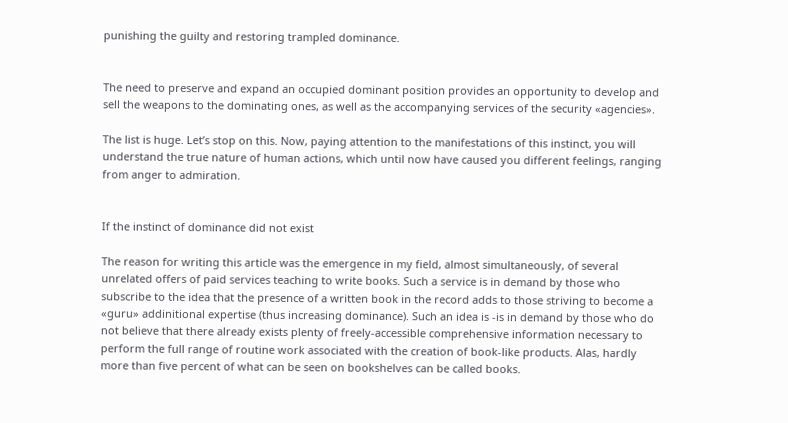punishing the guilty and restoring trampled dominance.


The need to preserve and expand an occupied dominant position provides an opportunity to develop and sell the weapons to the dominating ones, as well as the accompanying services of the security «agencies».

The list is huge. Let’s stop on this. Now, paying attention to the manifestations of this instinct, you will understand the true nature of human actions, which until now have caused you different feelings, ranging from anger to admiration.


If the instinct of dominance did not exist

The reason for writing this article was the emergence in my field, almost simultaneously, of several unrelated offers of paid services teaching to write books. Such a service is in demand by those who subscribe to the idea that the presence of a written book in the record adds to those striving to become a «guru» addinitional expertise (thus increasing dominance). Such an idea is -is in demand by those who do not believe that there already exists plenty of freely-accessible comprehensive information necessary to perform the full range of routine work associated with the creation of book-like products. Alas, hardly more than five percent of what can be seen on bookshelves can be called books.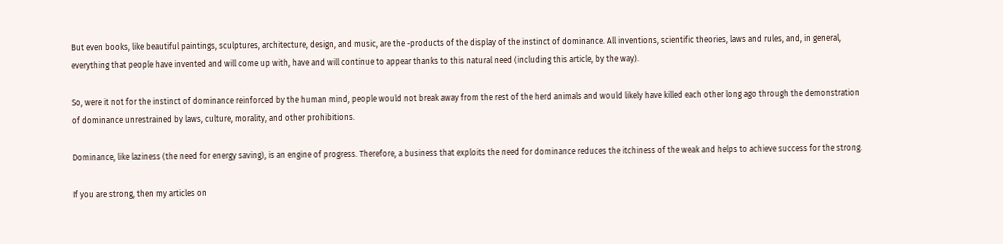But even books, like beautiful paintings, sculptures, architecture, design, and music, are the -products of the display of the instinct of dominance. All inventions, scientific theories, laws and rules, and, in general, everything that people have invented and will come up with, have and will continue to appear thanks to this natural need (including this article, by the way).

So, were it not for the instinct of dominance reinforced by the human mind, people would not break away from the rest of the herd animals and would likely have killed each other long ago through the demonstration of dominance unrestrained by laws, culture, morality, and other prohibitions.

Dominance, like laziness (the need for energy saving), is an engine of progress. Therefore, a business that exploits the need for dominance reduces the itchiness of the weak and helps to achieve success for the strong.

If you are strong, then my articles on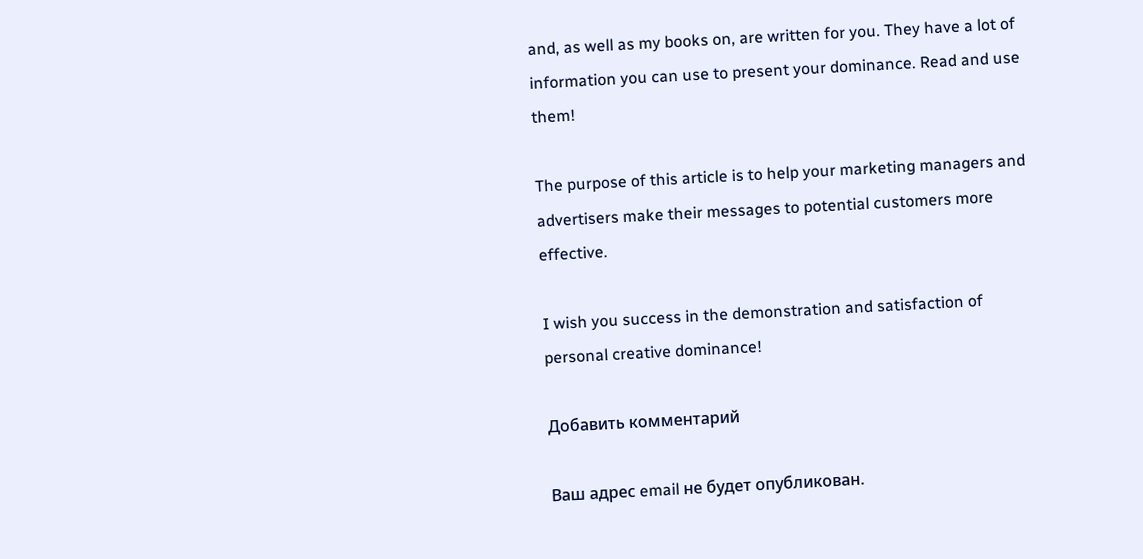and, as well as my books on, are written for you. They have a lot of information you can use to present your dominance. Read and use them!

The purpose of this article is to help your marketing managers and advertisers make their messages to potential customers more effective.

I wish you success in the demonstration and satisfaction of personal creative dominance!

Добавить комментарий

Ваш адрес email не будет опубликован.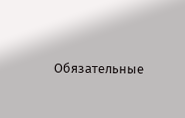Обязательные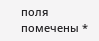поля помечены *